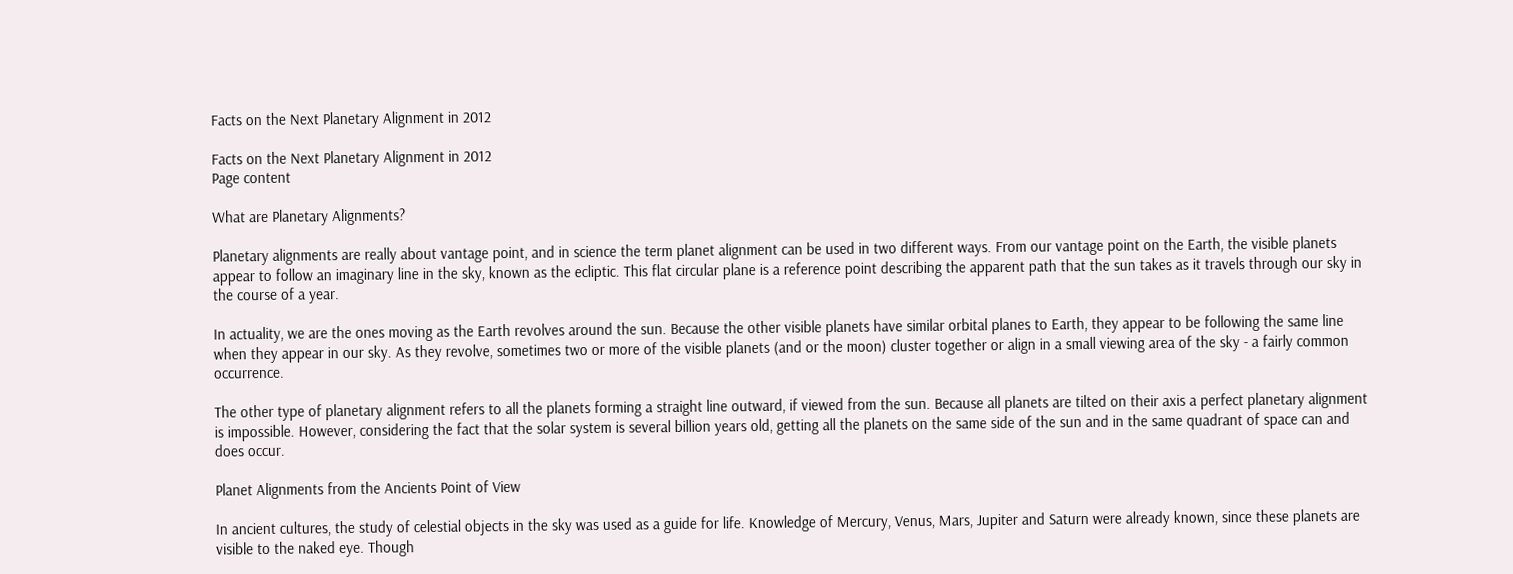Facts on the Next Planetary Alignment in 2012

Facts on the Next Planetary Alignment in 2012
Page content

What are Planetary Alignments?

Planetary alignments are really about vantage point, and in science the term planet alignment can be used in two different ways. From our vantage point on the Earth, the visible planets appear to follow an imaginary line in the sky, known as the ecliptic. This flat circular plane is a reference point describing the apparent path that the sun takes as it travels through our sky in the course of a year.

In actuality, we are the ones moving as the Earth revolves around the sun. Because the other visible planets have similar orbital planes to Earth, they appear to be following the same line when they appear in our sky. As they revolve, sometimes two or more of the visible planets (and or the moon) cluster together or align in a small viewing area of the sky - a fairly common occurrence.

The other type of planetary alignment refers to all the planets forming a straight line outward, if viewed from the sun. Because all planets are tilted on their axis a perfect planetary alignment is impossible. However, considering the fact that the solar system is several billion years old, getting all the planets on the same side of the sun and in the same quadrant of space can and does occur.

Planet Alignments from the Ancients Point of View

In ancient cultures, the study of celestial objects in the sky was used as a guide for life. Knowledge of Mercury, Venus, Mars, Jupiter and Saturn were already known, since these planets are visible to the naked eye. Though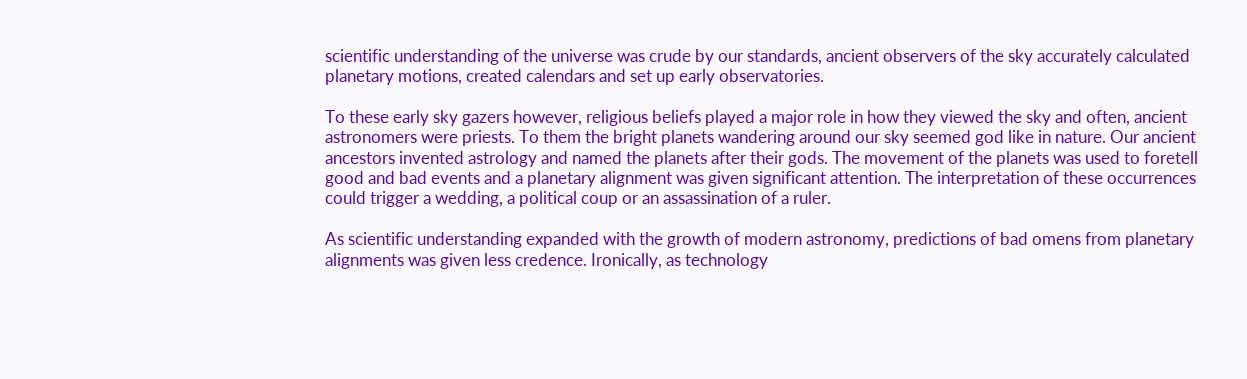scientific understanding of the universe was crude by our standards, ancient observers of the sky accurately calculated planetary motions, created calendars and set up early observatories.

To these early sky gazers however, religious beliefs played a major role in how they viewed the sky and often, ancient astronomers were priests. To them the bright planets wandering around our sky seemed god like in nature. Our ancient ancestors invented astrology and named the planets after their gods. The movement of the planets was used to foretell good and bad events and a planetary alignment was given significant attention. The interpretation of these occurrences could trigger a wedding, a political coup or an assassination of a ruler.

As scientific understanding expanded with the growth of modern astronomy, predictions of bad omens from planetary alignments was given less credence. Ironically, as technology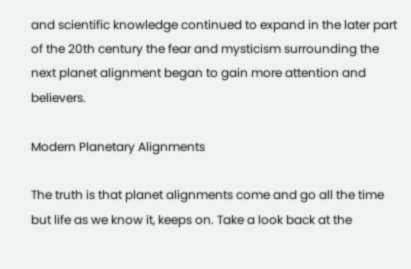and scientific knowledge continued to expand in the later part of the 20th century the fear and mysticism surrounding the next planet alignment began to gain more attention and believers.

Modern Planetary Alignments

The truth is that planet alignments come and go all the time but life as we know it, keeps on. Take a look back at the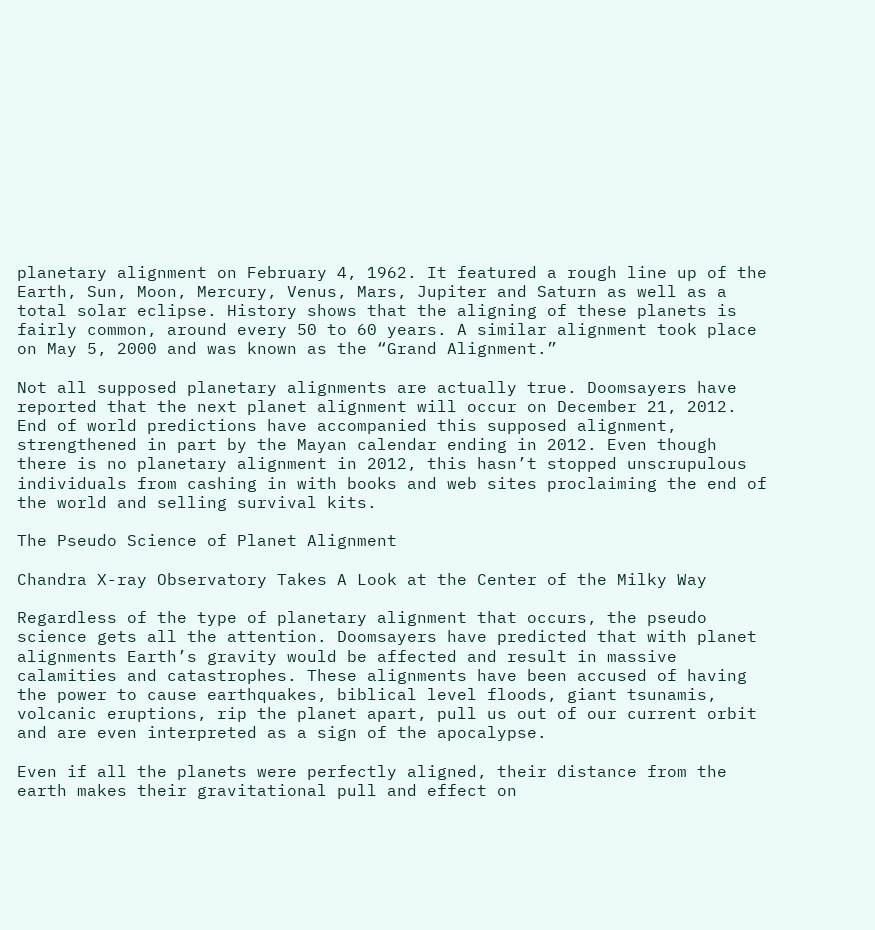planetary alignment on February 4, 1962. It featured a rough line up of the Earth, Sun, Moon, Mercury, Venus, Mars, Jupiter and Saturn as well as a total solar eclipse. History shows that the aligning of these planets is fairly common, around every 50 to 60 years. A similar alignment took place on May 5, 2000 and was known as the “Grand Alignment.”

Not all supposed planetary alignments are actually true. Doomsayers have reported that the next planet alignment will occur on December 21, 2012. End of world predictions have accompanied this supposed alignment, strengthened in part by the Mayan calendar ending in 2012. Even though there is no planetary alignment in 2012, this hasn’t stopped unscrupulous individuals from cashing in with books and web sites proclaiming the end of the world and selling survival kits.

The Pseudo Science of Planet Alignment

Chandra X-ray Observatory Takes A Look at the Center of the Milky Way

Regardless of the type of planetary alignment that occurs, the pseudo science gets all the attention. Doomsayers have predicted that with planet alignments Earth’s gravity would be affected and result in massive calamities and catastrophes. These alignments have been accused of having the power to cause earthquakes, biblical level floods, giant tsunamis, volcanic eruptions, rip the planet apart, pull us out of our current orbit and are even interpreted as a sign of the apocalypse.

Even if all the planets were perfectly aligned, their distance from the earth makes their gravitational pull and effect on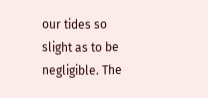our tides so slight as to be negligible. The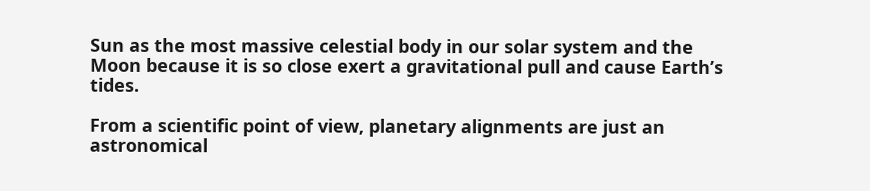Sun as the most massive celestial body in our solar system and the Moon because it is so close exert a gravitational pull and cause Earth’s tides.

From a scientific point of view, planetary alignments are just an astronomical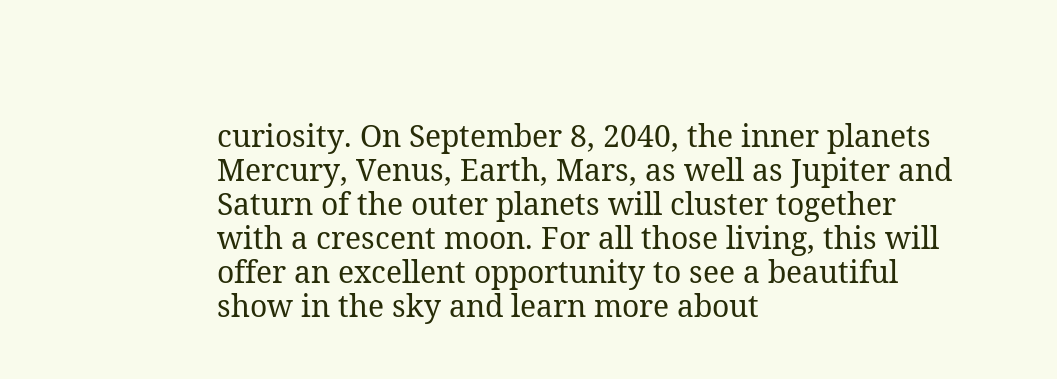curiosity. On September 8, 2040, the inner planets Mercury, Venus, Earth, Mars, as well as Jupiter and Saturn of the outer planets will cluster together with a crescent moon. For all those living, this will offer an excellent opportunity to see a beautiful show in the sky and learn more about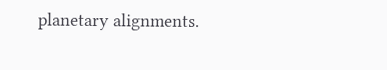planetary alignments.